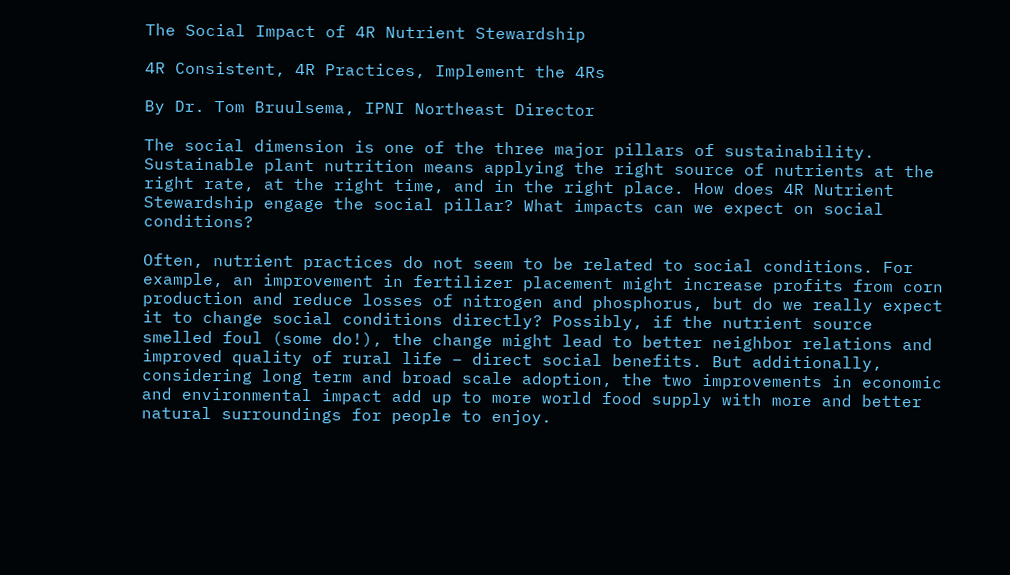The Social Impact of 4R Nutrient Stewardship

4R Consistent, 4R Practices, Implement the 4Rs

By Dr. Tom Bruulsema, IPNI Northeast Director

The social dimension is one of the three major pillars of sustainability. Sustainable plant nutrition means applying the right source of nutrients at the right rate, at the right time, and in the right place. How does 4R Nutrient Stewardship engage the social pillar? What impacts can we expect on social conditions?

Often, nutrient practices do not seem to be related to social conditions. For example, an improvement in fertilizer placement might increase profits from corn production and reduce losses of nitrogen and phosphorus, but do we really expect it to change social conditions directly? Possibly, if the nutrient source smelled foul (some do!), the change might lead to better neighbor relations and improved quality of rural life – direct social benefits. But additionally, considering long term and broad scale adoption, the two improvements in economic and environmental impact add up to more world food supply with more and better natural surroundings for people to enjoy.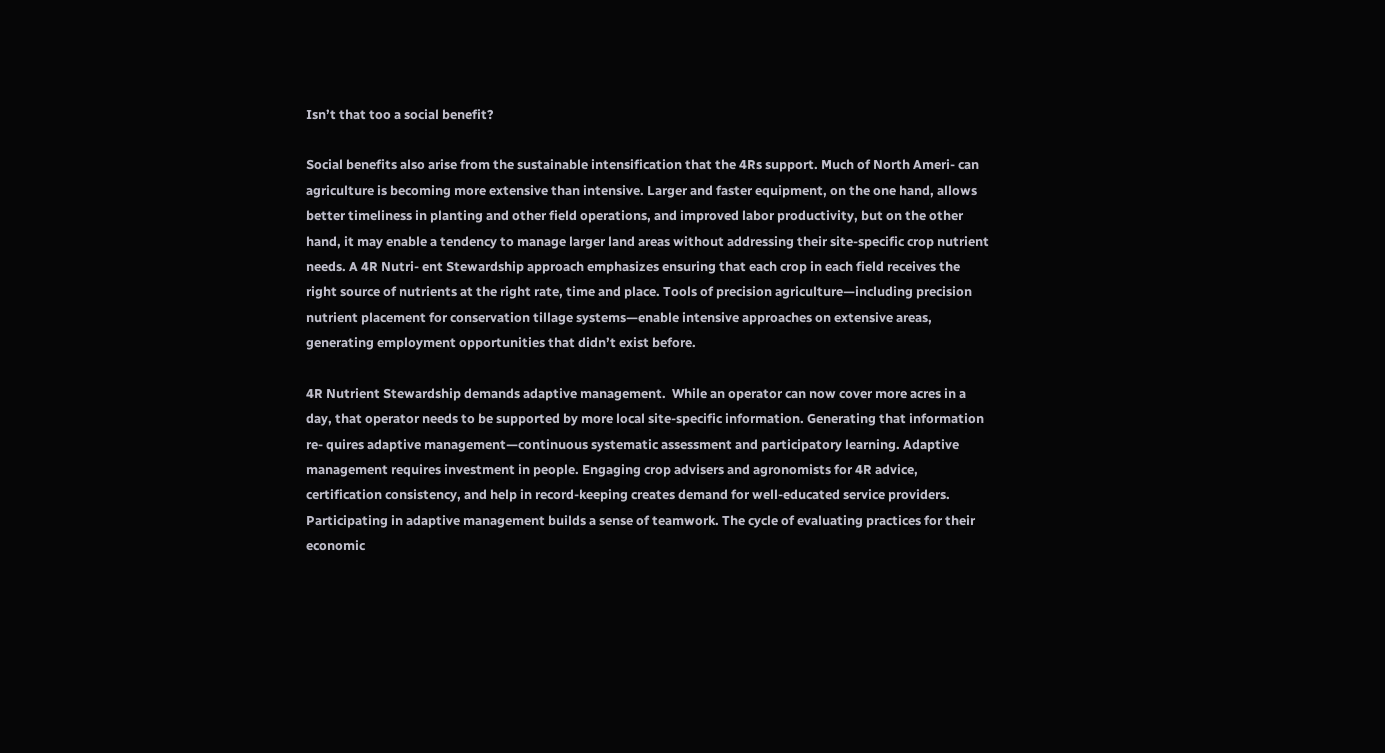Isn’t that too a social benefit?

Social benefits also arise from the sustainable intensification that the 4Rs support. Much of North Ameri- can agriculture is becoming more extensive than intensive. Larger and faster equipment, on the one hand, allows better timeliness in planting and other field operations, and improved labor productivity, but on the other hand, it may enable a tendency to manage larger land areas without addressing their site-specific crop nutrient needs. A 4R Nutri- ent Stewardship approach emphasizes ensuring that each crop in each field receives the right source of nutrients at the right rate, time and place. Tools of precision agriculture—including precision nutrient placement for conservation tillage systems—enable intensive approaches on extensive areas, generating employment opportunities that didn’t exist before.

4R Nutrient Stewardship demands adaptive management.  While an operator can now cover more acres in a day, that operator needs to be supported by more local site-specific information. Generating that information re- quires adaptive management—continuous systematic assessment and participatory learning. Adaptive management requires investment in people. Engaging crop advisers and agronomists for 4R advice, certification consistency, and help in record-keeping creates demand for well-educated service providers. Participating in adaptive management builds a sense of teamwork. The cycle of evaluating practices for their economic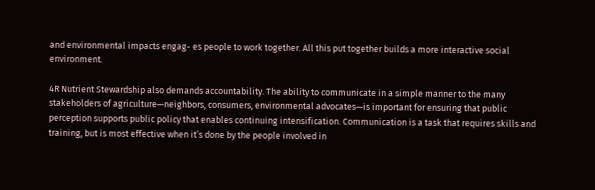and environmental impacts engag- es people to work together. All this put together builds a more interactive social environment.

4R Nutrient Stewardship also demands accountability. The ability to communicate in a simple manner to the many stakeholders of agriculture—neighbors, consumers, environmental advocates—is important for ensuring that public perception supports public policy that enables continuing intensification. Communication is a task that requires skills and training, but is most effective when it’s done by the people involved in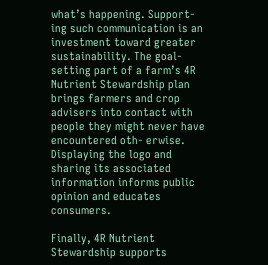what’s happening. Support- ing such communication is an investment toward greater sustainability. The goal-setting part of a farm’s 4R Nutrient Stewardship plan brings farmers and crop advisers into contact with people they might never have encountered oth- erwise. Displaying the logo and sharing its associated information informs public opinion and educates consumers.

Finally, 4R Nutrient Stewardship supports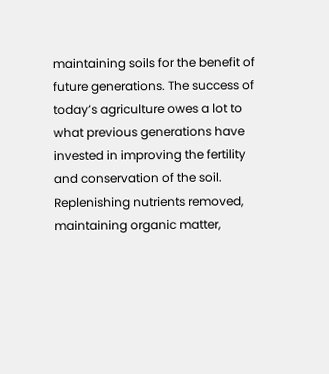maintaining soils for the benefit of future generations. The success of today’s agriculture owes a lot to what previous generations have invested in improving the fertility and conservation of the soil. Replenishing nutrients removed, maintaining organic matter,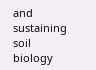and sustaining soil biology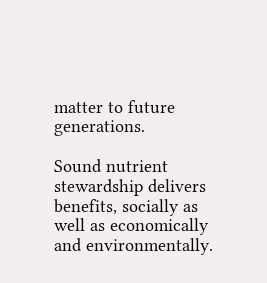matter to future generations.

Sound nutrient stewardship delivers benefits, socially as well as economically and environmentally.